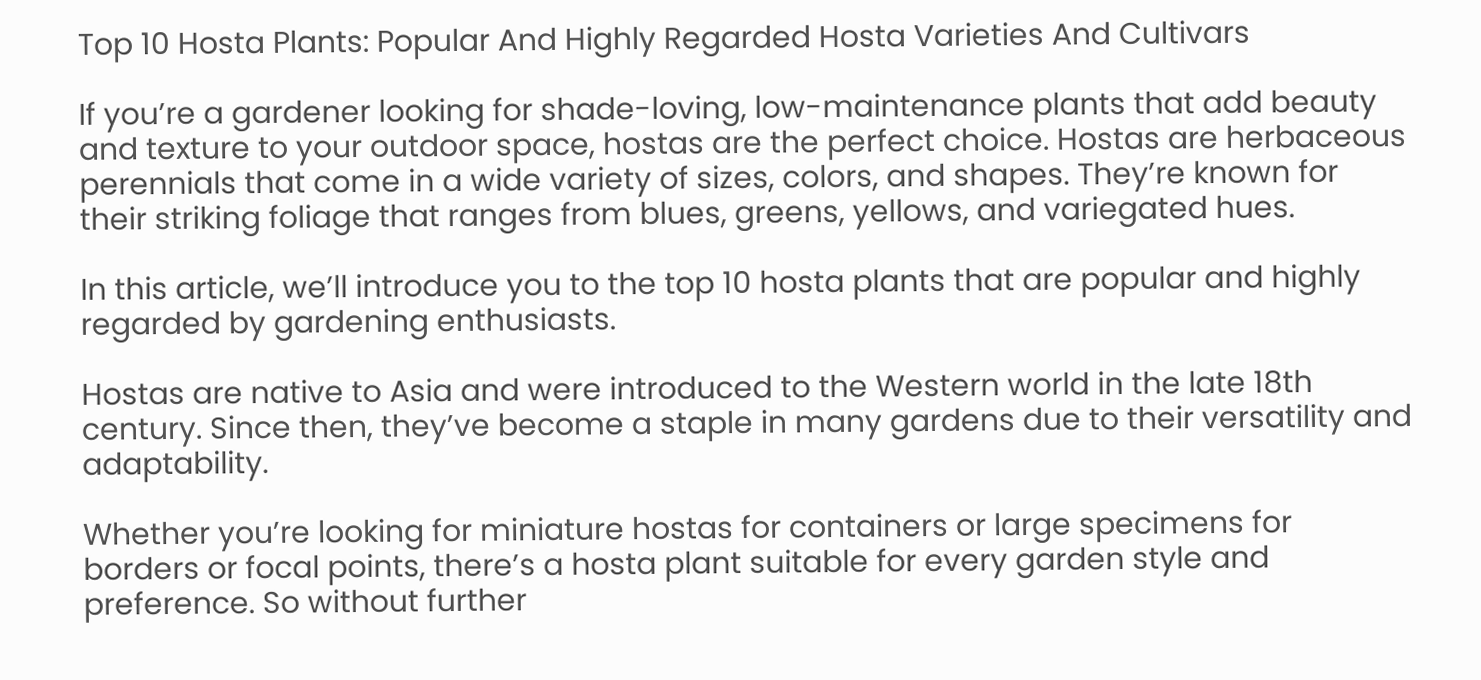Top 10 Hosta Plants: Popular And Highly Regarded Hosta Varieties And Cultivars

If you’re a gardener looking for shade-loving, low-maintenance plants that add beauty and texture to your outdoor space, hostas are the perfect choice. Hostas are herbaceous perennials that come in a wide variety of sizes, colors, and shapes. They’re known for their striking foliage that ranges from blues, greens, yellows, and variegated hues.

In this article, we’ll introduce you to the top 10 hosta plants that are popular and highly regarded by gardening enthusiasts.

Hostas are native to Asia and were introduced to the Western world in the late 18th century. Since then, they’ve become a staple in many gardens due to their versatility and adaptability.

Whether you’re looking for miniature hostas for containers or large specimens for borders or focal points, there’s a hosta plant suitable for every garden style and preference. So without further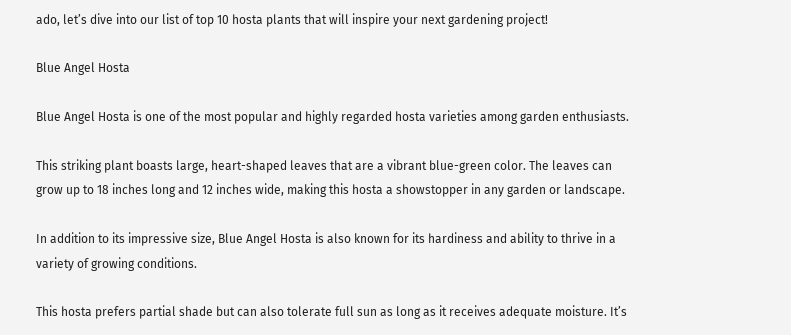ado, let’s dive into our list of top 10 hosta plants that will inspire your next gardening project!

Blue Angel Hosta

Blue Angel Hosta is one of the most popular and highly regarded hosta varieties among garden enthusiasts.

This striking plant boasts large, heart-shaped leaves that are a vibrant blue-green color. The leaves can grow up to 18 inches long and 12 inches wide, making this hosta a showstopper in any garden or landscape.

In addition to its impressive size, Blue Angel Hosta is also known for its hardiness and ability to thrive in a variety of growing conditions.

This hosta prefers partial shade but can also tolerate full sun as long as it receives adequate moisture. It’s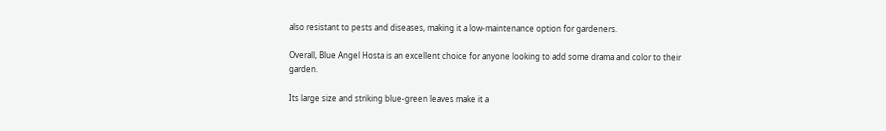also resistant to pests and diseases, making it a low-maintenance option for gardeners.

Overall, Blue Angel Hosta is an excellent choice for anyone looking to add some drama and color to their garden.

Its large size and striking blue-green leaves make it a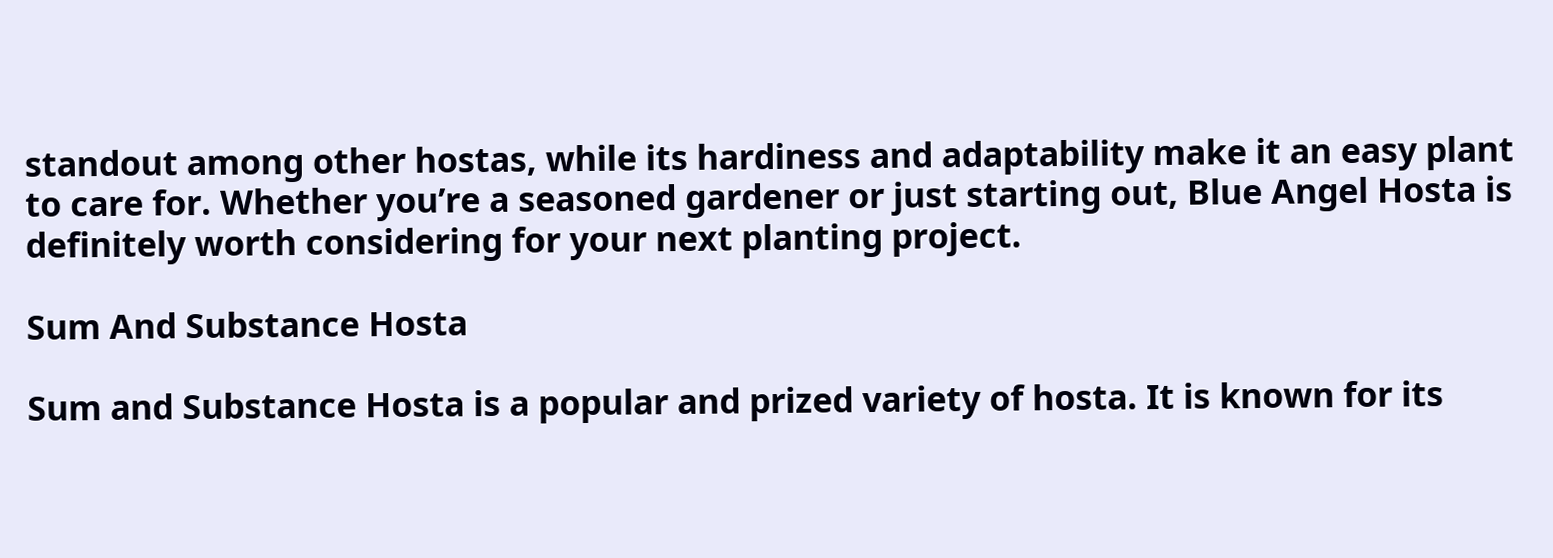standout among other hostas, while its hardiness and adaptability make it an easy plant to care for. Whether you’re a seasoned gardener or just starting out, Blue Angel Hosta is definitely worth considering for your next planting project.

Sum And Substance Hosta

Sum and Substance Hosta is a popular and prized variety of hosta. It is known for its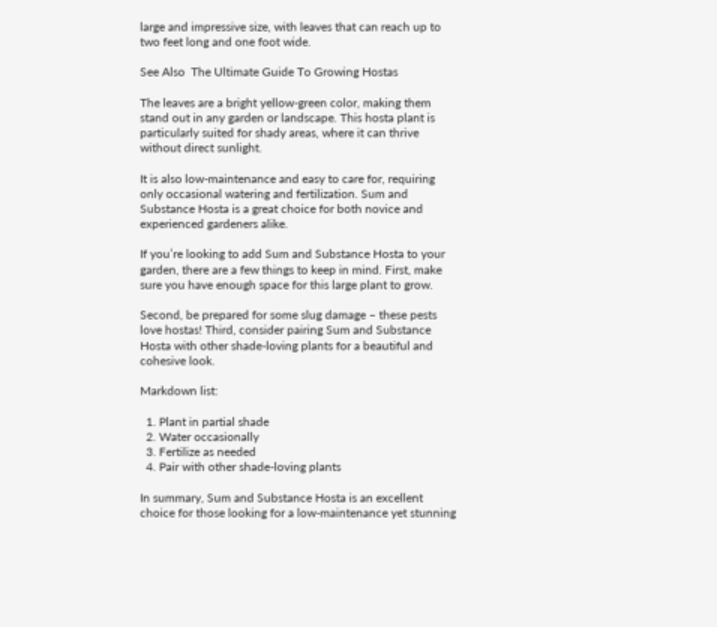large and impressive size, with leaves that can reach up to two feet long and one foot wide.

See Also  The Ultimate Guide To Growing Hostas

The leaves are a bright yellow-green color, making them stand out in any garden or landscape. This hosta plant is particularly suited for shady areas, where it can thrive without direct sunlight.

It is also low-maintenance and easy to care for, requiring only occasional watering and fertilization. Sum and Substance Hosta is a great choice for both novice and experienced gardeners alike.

If you’re looking to add Sum and Substance Hosta to your garden, there are a few things to keep in mind. First, make sure you have enough space for this large plant to grow.

Second, be prepared for some slug damage – these pests love hostas! Third, consider pairing Sum and Substance Hosta with other shade-loving plants for a beautiful and cohesive look.

Markdown list:

  1. Plant in partial shade
  2. Water occasionally
  3. Fertilize as needed
  4. Pair with other shade-loving plants

In summary, Sum and Substance Hosta is an excellent choice for those looking for a low-maintenance yet stunning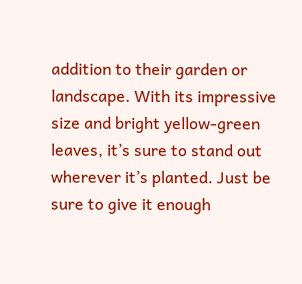addition to their garden or landscape. With its impressive size and bright yellow-green leaves, it’s sure to stand out wherever it’s planted. Just be sure to give it enough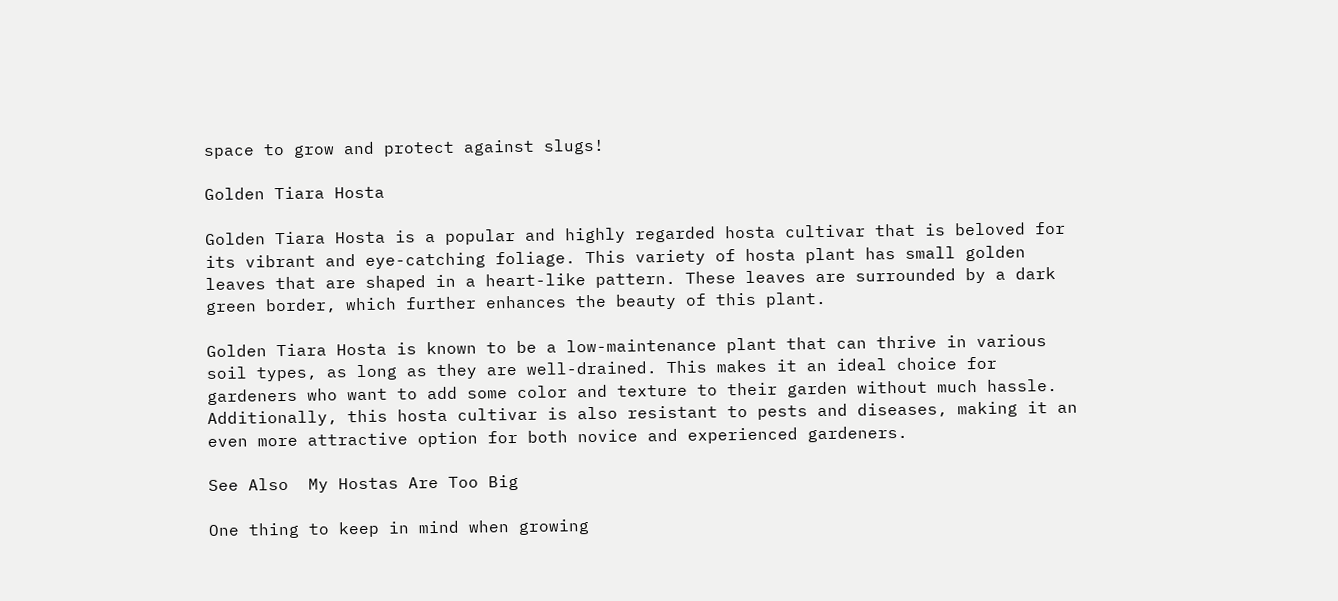space to grow and protect against slugs!

Golden Tiara Hosta

Golden Tiara Hosta is a popular and highly regarded hosta cultivar that is beloved for its vibrant and eye-catching foliage. This variety of hosta plant has small golden leaves that are shaped in a heart-like pattern. These leaves are surrounded by a dark green border, which further enhances the beauty of this plant.

Golden Tiara Hosta is known to be a low-maintenance plant that can thrive in various soil types, as long as they are well-drained. This makes it an ideal choice for gardeners who want to add some color and texture to their garden without much hassle. Additionally, this hosta cultivar is also resistant to pests and diseases, making it an even more attractive option for both novice and experienced gardeners.

See Also  My Hostas Are Too Big

One thing to keep in mind when growing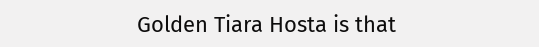Golden Tiara Hosta is that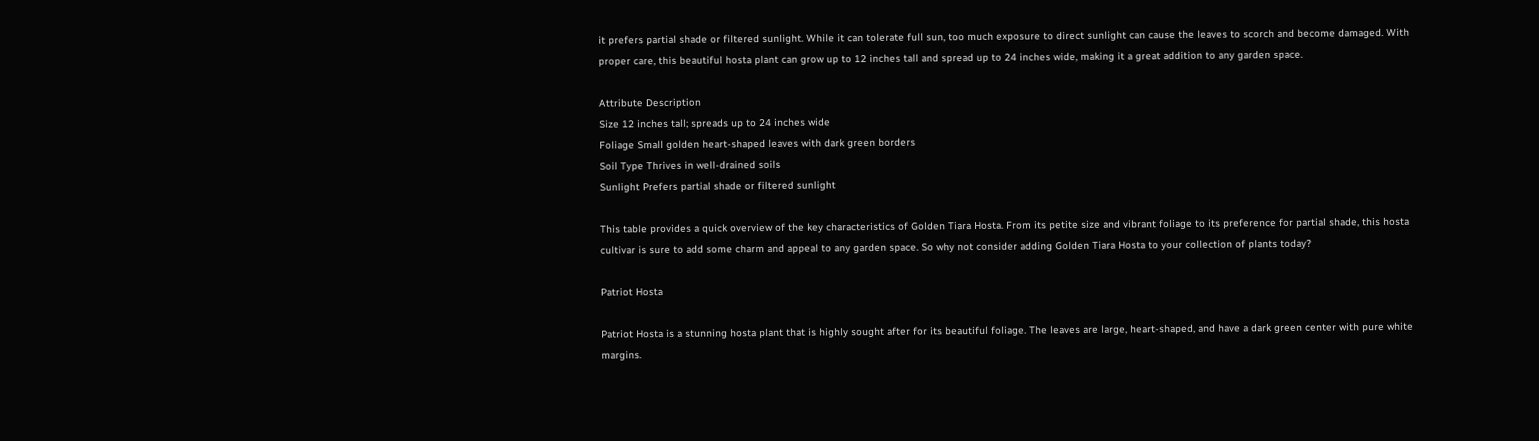it prefers partial shade or filtered sunlight. While it can tolerate full sun, too much exposure to direct sunlight can cause the leaves to scorch and become damaged. With proper care, this beautiful hosta plant can grow up to 12 inches tall and spread up to 24 inches wide, making it a great addition to any garden space.

Attribute Description
Size 12 inches tall; spreads up to 24 inches wide
Foliage Small golden heart-shaped leaves with dark green borders
Soil Type Thrives in well-drained soils
Sunlight Prefers partial shade or filtered sunlight

This table provides a quick overview of the key characteristics of Golden Tiara Hosta. From its petite size and vibrant foliage to its preference for partial shade, this hosta cultivar is sure to add some charm and appeal to any garden space. So why not consider adding Golden Tiara Hosta to your collection of plants today?

Patriot Hosta

Patriot Hosta is a stunning hosta plant that is highly sought after for its beautiful foliage. The leaves are large, heart-shaped, and have a dark green center with pure white margins.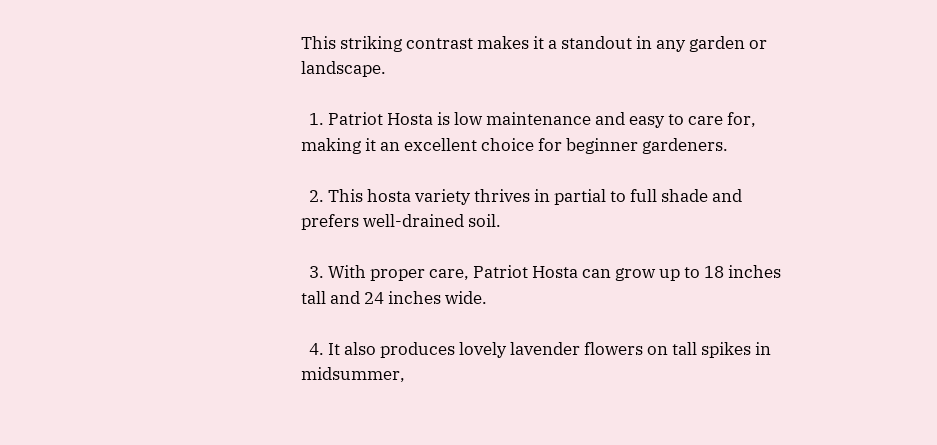This striking contrast makes it a standout in any garden or landscape.

  1. Patriot Hosta is low maintenance and easy to care for, making it an excellent choice for beginner gardeners.

  2. This hosta variety thrives in partial to full shade and prefers well-drained soil.

  3. With proper care, Patriot Hosta can grow up to 18 inches tall and 24 inches wide.

  4. It also produces lovely lavender flowers on tall spikes in midsummer,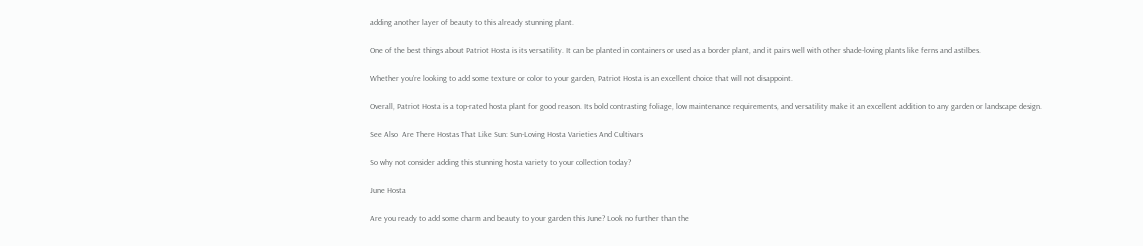adding another layer of beauty to this already stunning plant.

One of the best things about Patriot Hosta is its versatility. It can be planted in containers or used as a border plant, and it pairs well with other shade-loving plants like ferns and astilbes.

Whether you’re looking to add some texture or color to your garden, Patriot Hosta is an excellent choice that will not disappoint.

Overall, Patriot Hosta is a top-rated hosta plant for good reason. Its bold contrasting foliage, low maintenance requirements, and versatility make it an excellent addition to any garden or landscape design.

See Also  Are There Hostas That Like Sun: Sun-Loving Hosta Varieties And Cultivars

So why not consider adding this stunning hosta variety to your collection today?

June Hosta

Are you ready to add some charm and beauty to your garden this June? Look no further than the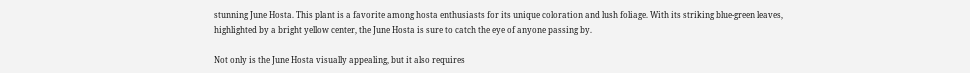stunning June Hosta. This plant is a favorite among hosta enthusiasts for its unique coloration and lush foliage. With its striking blue-green leaves, highlighted by a bright yellow center, the June Hosta is sure to catch the eye of anyone passing by.

Not only is the June Hosta visually appealing, but it also requires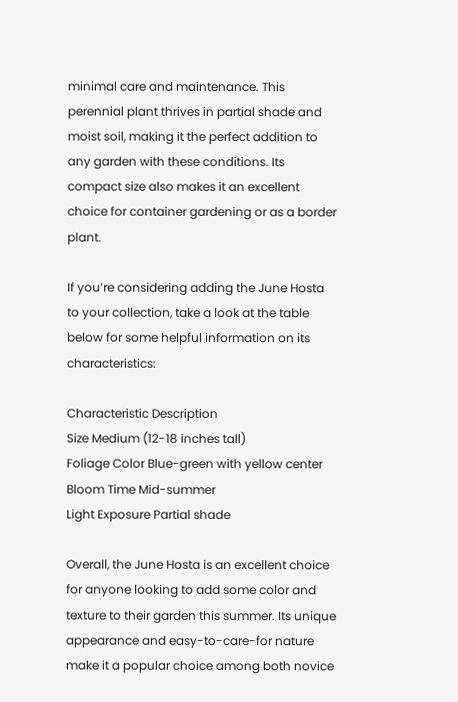minimal care and maintenance. This perennial plant thrives in partial shade and moist soil, making it the perfect addition to any garden with these conditions. Its compact size also makes it an excellent choice for container gardening or as a border plant.

If you’re considering adding the June Hosta to your collection, take a look at the table below for some helpful information on its characteristics:

Characteristic Description
Size Medium (12-18 inches tall)
Foliage Color Blue-green with yellow center
Bloom Time Mid-summer
Light Exposure Partial shade

Overall, the June Hosta is an excellent choice for anyone looking to add some color and texture to their garden this summer. Its unique appearance and easy-to-care-for nature make it a popular choice among both novice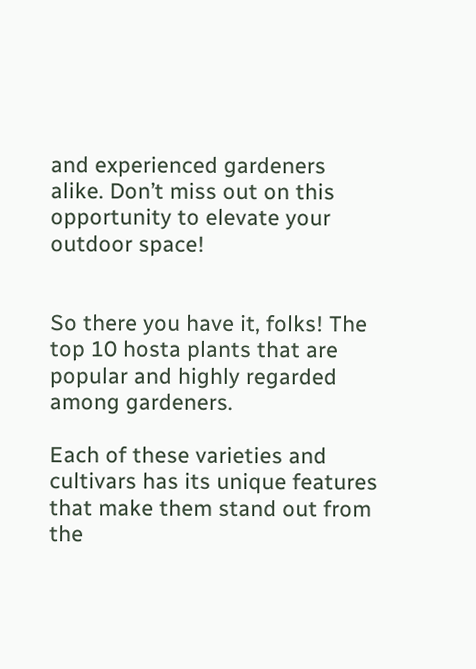and experienced gardeners alike. Don’t miss out on this opportunity to elevate your outdoor space!


So there you have it, folks! The top 10 hosta plants that are popular and highly regarded among gardeners.

Each of these varieties and cultivars has its unique features that make them stand out from the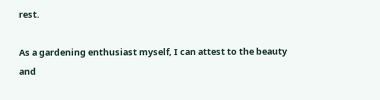rest.

As a gardening enthusiast myself, I can attest to the beauty and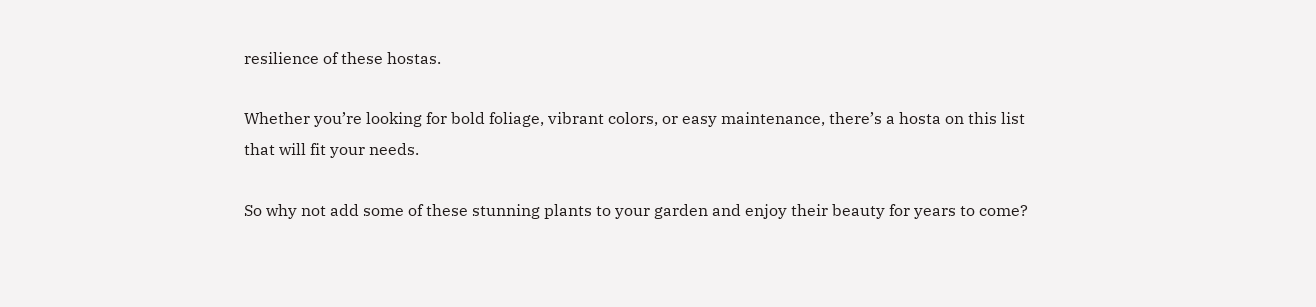resilience of these hostas.

Whether you’re looking for bold foliage, vibrant colors, or easy maintenance, there’s a hosta on this list that will fit your needs.

So why not add some of these stunning plants to your garden and enjoy their beauty for years to come?